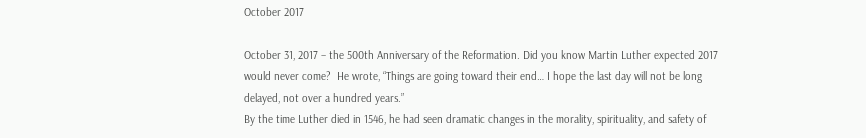October 2017

October 31, 2017 – the 500th Anniversary of the Reformation. Did you know Martin Luther expected 2017 would never come?  He wrote, “Things are going toward their end… I hope the last day will not be long delayed, not over a hundred years.”
By the time Luther died in 1546, he had seen dramatic changes in the morality, spirituality, and safety of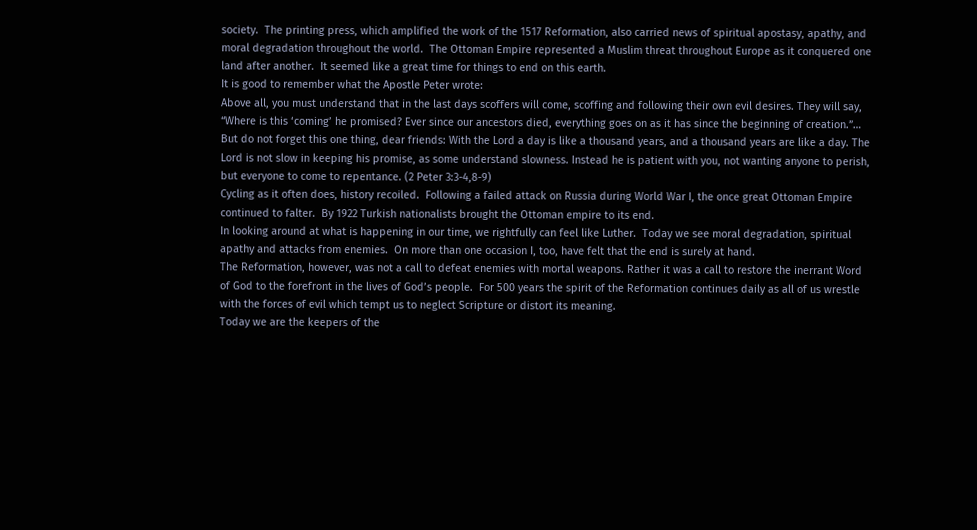society.  The printing press, which amplified the work of the 1517 Reformation, also carried news of spiritual apostasy, apathy, and moral degradation throughout the world.  The Ottoman Empire represented a Muslim threat throughout Europe as it conquered one land after another.  It seemed like a great time for things to end on this earth.
It is good to remember what the Apostle Peter wrote:
Above all, you must understand that in the last days scoffers will come, scoffing and following their own evil desires. They will say, “Where is this ‘coming’ he promised? Ever since our ancestors died, everything goes on as it has since the beginning of creation.”… But do not forget this one thing, dear friends: With the Lord a day is like a thousand years, and a thousand years are like a day. The Lord is not slow in keeping his promise, as some understand slowness. Instead he is patient with you, not wanting anyone to perish, but everyone to come to repentance. (2 Peter 3:3-4,8-9)
Cycling as it often does, history recoiled.  Following a failed attack on Russia during World War I, the once great Ottoman Empire continued to falter.  By 1922 Turkish nationalists brought the Ottoman empire to its end.
In looking around at what is happening in our time, we rightfully can feel like Luther.  Today we see moral degradation, spiritual apathy and attacks from enemies.  On more than one occasion I, too, have felt that the end is surely at hand.
The Reformation, however, was not a call to defeat enemies with mortal weapons. Rather it was a call to restore the inerrant Word of God to the forefront in the lives of God’s people.  For 500 years the spirit of the Reformation continues daily as all of us wrestle with the forces of evil which tempt us to neglect Scripture or distort its meaning.
Today we are the keepers of the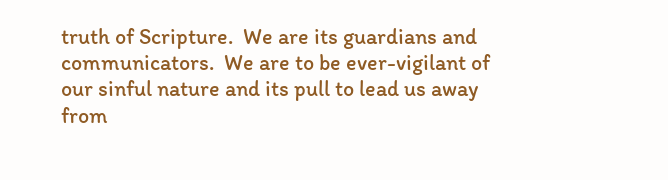truth of Scripture.  We are its guardians and communicators.  We are to be ever-vigilant of our sinful nature and its pull to lead us away from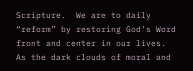Scripture.  We are to daily “reform” by restoring God’s Word front and center in our lives.
As the dark clouds of moral and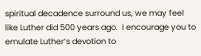spiritual decadence surround us, we may feel like Luther did 500 years ago.  I encourage you to emulate Luther’s devotion to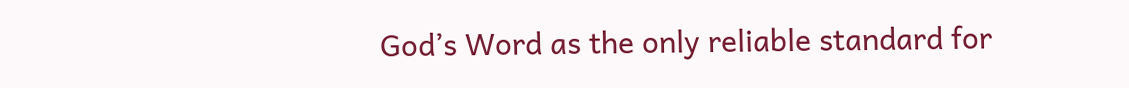God’s Word as the only reliable standard for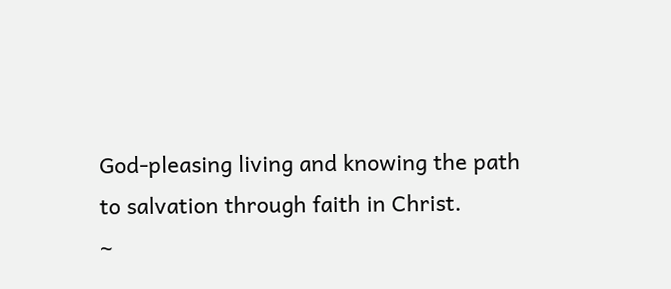God-pleasing living and knowing the path to salvation through faith in Christ.
~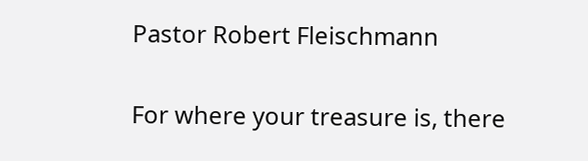Pastor Robert Fleischmann

For where your treasure is, there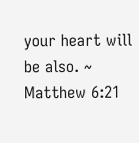your heart will be also. ~ Matthew 6:21